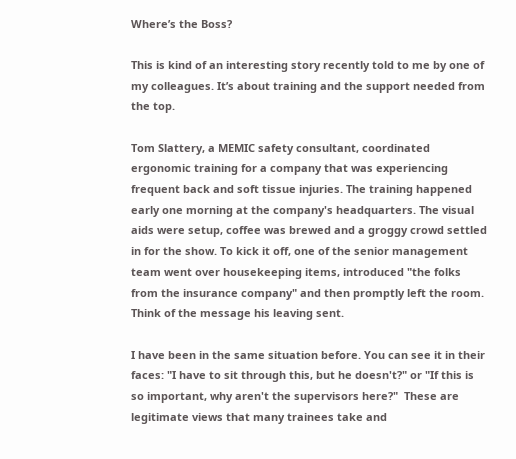Where’s the Boss?

This is kind of an interesting story recently told to me by one of my colleagues. It’s about training and the support needed from the top.

Tom Slattery, a MEMIC safety consultant, coordinated ergonomic training for a company that was experiencing frequent back and soft tissue injuries. The training happened early one morning at the company's headquarters. The visual aids were setup, coffee was brewed and a groggy crowd settled in for the show. To kick it off, one of the senior management team went over housekeeping items, introduced "the folks from the insurance company" and then promptly left the room. Think of the message his leaving sent.

I have been in the same situation before. You can see it in their faces: "I have to sit through this, but he doesn't?" or "If this is so important, why aren't the supervisors here?"  These are legitimate views that many trainees take and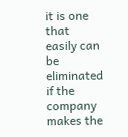it is one that easily can be eliminated if the company makes the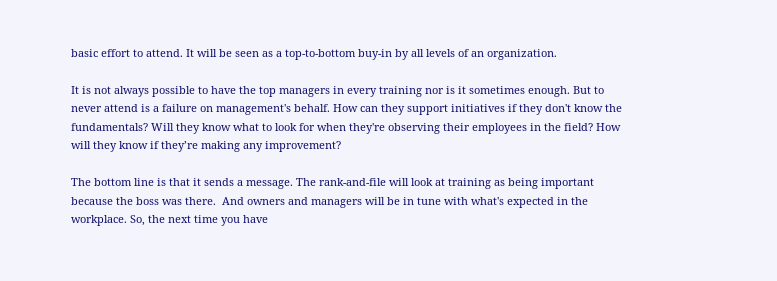basic effort to attend. It will be seen as a top-to-bottom buy-in by all levels of an organization.

It is not always possible to have the top managers in every training nor is it sometimes enough. But to never attend is a failure on management's behalf. How can they support initiatives if they don't know the fundamentals? Will they know what to look for when they're observing their employees in the field? How will they know if they’re making any improvement?

The bottom line is that it sends a message. The rank-and-file will look at training as being important because the boss was there.  And owners and managers will be in tune with what's expected in the workplace. So, the next time you have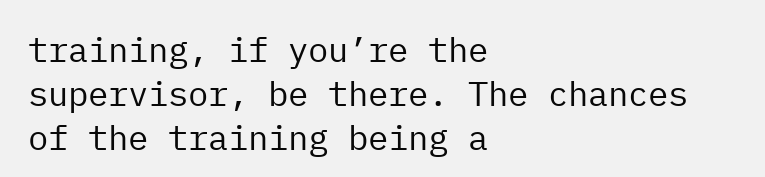training, if you’re the supervisor, be there. The chances of the training being a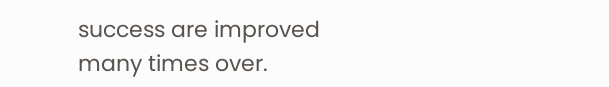success are improved many times over.